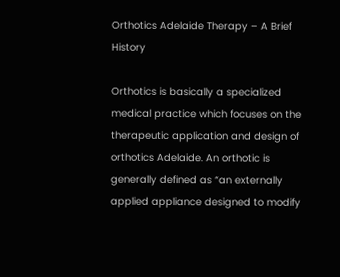Orthotics Adelaide Therapy – A Brief History

Orthotics is basically a specialized medical practice which focuses on the therapeutic application and design of orthotics Adelaide. An orthotic is generally defined as “an externally applied appliance designed to modify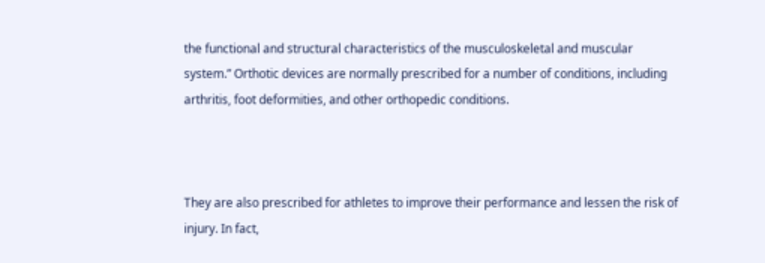the functional and structural characteristics of the musculoskeletal and muscular system.” Orthotic devices are normally prescribed for a number of conditions, including arthritis, foot deformities, and other orthopedic conditions.



They are also prescribed for athletes to improve their performance and lessen the risk of injury. In fact,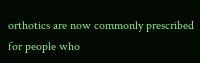orthotics are now commonly prescribed for people who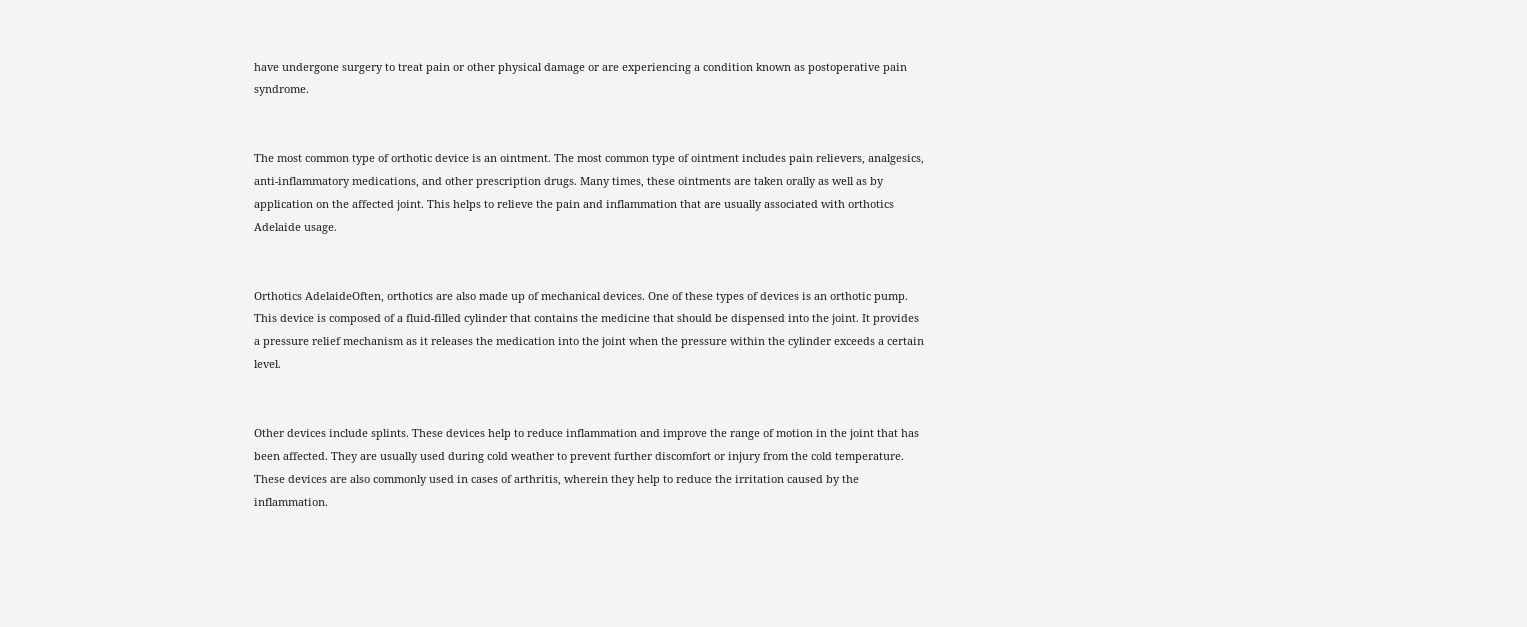have undergone surgery to treat pain or other physical damage or are experiencing a condition known as postoperative pain syndrome.


The most common type of orthotic device is an ointment. The most common type of ointment includes pain relievers, analgesics, anti-inflammatory medications, and other prescription drugs. Many times, these ointments are taken orally as well as by application on the affected joint. This helps to relieve the pain and inflammation that are usually associated with orthotics Adelaide usage.


Orthotics AdelaideOften, orthotics are also made up of mechanical devices. One of these types of devices is an orthotic pump. This device is composed of a fluid-filled cylinder that contains the medicine that should be dispensed into the joint. It provides a pressure relief mechanism as it releases the medication into the joint when the pressure within the cylinder exceeds a certain level.


Other devices include splints. These devices help to reduce inflammation and improve the range of motion in the joint that has been affected. They are usually used during cold weather to prevent further discomfort or injury from the cold temperature. These devices are also commonly used in cases of arthritis, wherein they help to reduce the irritation caused by the inflammation.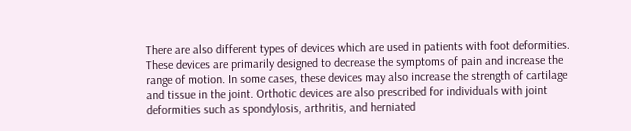There are also different types of devices which are used in patients with foot deformities. These devices are primarily designed to decrease the symptoms of pain and increase the range of motion. In some cases, these devices may also increase the strength of cartilage and tissue in the joint. Orthotic devices are also prescribed for individuals with joint deformities such as spondylosis, arthritis, and herniated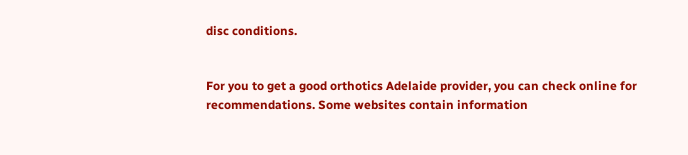disc conditions.


For you to get a good orthotics Adelaide provider, you can check online for recommendations. Some websites contain information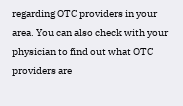regarding OTC providers in your area. You can also check with your physician to find out what OTC providers are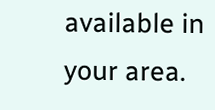available in your area.